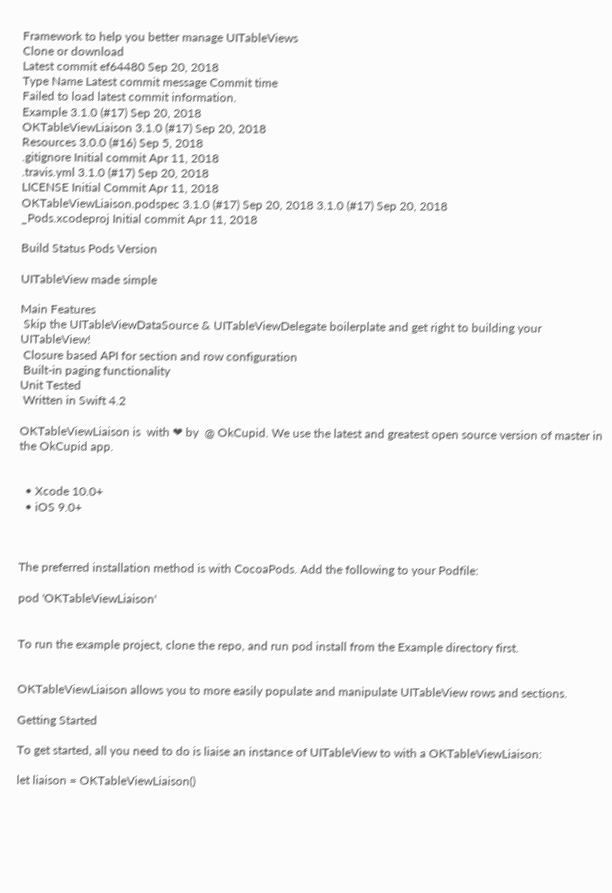Framework to help you better manage UITableViews
Clone or download
Latest commit ef64480 Sep 20, 2018
Type Name Latest commit message Commit time
Failed to load latest commit information.
Example 3.1.0 (#17) Sep 20, 2018
OKTableViewLiaison 3.1.0 (#17) Sep 20, 2018
Resources 3.0.0 (#16) Sep 5, 2018
.gitignore Initial commit Apr 11, 2018
.travis.yml 3.1.0 (#17) Sep 20, 2018
LICENSE Initial Commit Apr 11, 2018
OKTableViewLiaison.podspec 3.1.0 (#17) Sep 20, 2018 3.1.0 (#17) Sep 20, 2018
_Pods.xcodeproj Initial commit Apr 11, 2018

Build Status Pods Version

UITableView made simple

Main Features
 Skip the UITableViewDataSource & UITableViewDelegate boilerplate and get right to building your UITableView!
 Closure based API for section and row configuration
 Built-in paging functionality
Unit Tested
 Written in Swift 4.2

OKTableViewLiaison is  with ❤ by  @ OkCupid. We use the latest and greatest open source version of master in the OkCupid app.


  • Xcode 10.0+
  • iOS 9.0+



The preferred installation method is with CocoaPods. Add the following to your Podfile:

pod 'OKTableViewLiaison'


To run the example project, clone the repo, and run pod install from the Example directory first.


OKTableViewLiaison allows you to more easily populate and manipulate UITableView rows and sections.

Getting Started

To get started, all you need to do is liaise an instance of UITableView to with a OKTableViewLiaison:

let liaison = OKTableViewLiaison()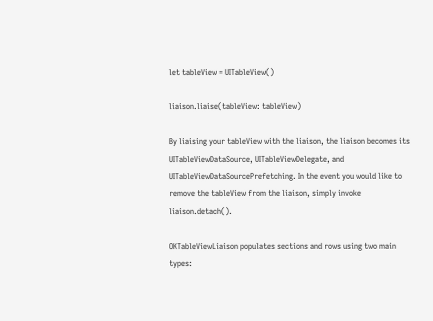let tableView = UITableView()

liaison.liaise(tableView: tableView)

By liaising your tableView with the liaison, the liaison becomes its UITableViewDataSource, UITableViewDelegate, and UITableViewDataSourcePrefetching. In the event you would like to remove the tableView from the liaison, simply invoke liaison.detach().

OKTableViewLiaison populates sections and rows using two main types: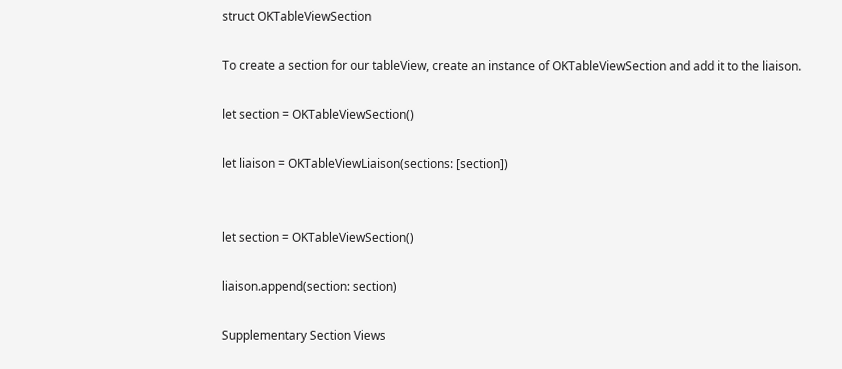struct OKTableViewSection

To create a section for our tableView, create an instance of OKTableViewSection and add it to the liaison.

let section = OKTableViewSection()

let liaison = OKTableViewLiaison(sections: [section])


let section = OKTableViewSection()

liaison.append(section: section)

Supplementary Section Views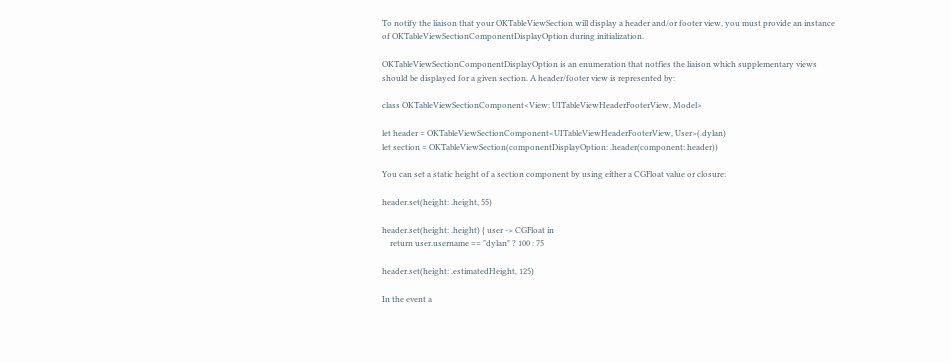To notify the liaison that your OKTableViewSection will display a header and/or footer view, you must provide an instance of OKTableViewSectionComponentDisplayOption during initialization.

OKTableViewSectionComponentDisplayOption is an enumeration that notfies the liaison which supplementary views should be displayed for a given section. A header/footer view is represented by:

class OKTableViewSectionComponent<View: UITableViewHeaderFooterView, Model>

let header = OKTableViewSectionComponent<UITableViewHeaderFooterView, User>(.dylan)
let section = OKTableViewSection(componentDisplayOption: .header(component: header))

You can set a static height of a section component by using either a CGFloat value or closure:

header.set(height: .height, 55)

header.set(height: .height) { user -> CGFloat in
    return user.username == "dylan" ? 100 : 75

header.set(height: .estimatedHeight, 125)

In the event a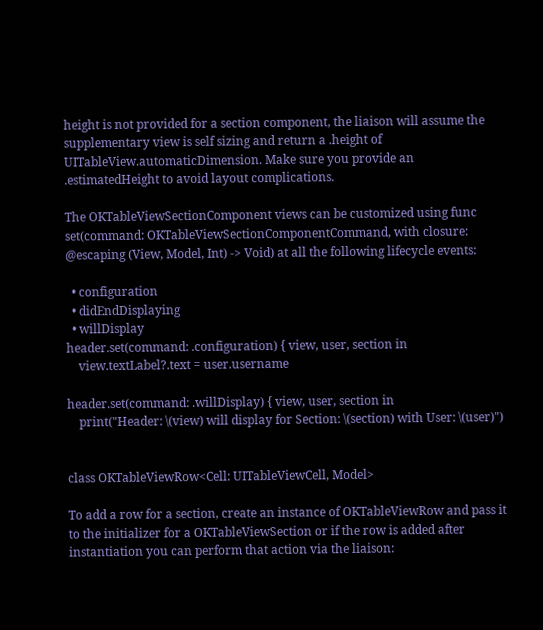height is not provided for a section component, the liaison will assume the supplementary view is self sizing and return a .height of UITableView.automaticDimension. Make sure you provide an .estimatedHeight to avoid layout complications.

The OKTableViewSectionComponent views can be customized using func set(command: OKTableViewSectionComponentCommand, with closure: @escaping (View, Model, Int) -> Void) at all the following lifecycle events:

  • configuration
  • didEndDisplaying
  • willDisplay
header.set(command: .configuration) { view, user, section in
    view.textLabel?.text = user.username

header.set(command: .willDisplay) { view, user, section in
    print("Header: \(view) will display for Section: \(section) with User: \(user)")


class OKTableViewRow<Cell: UITableViewCell, Model>

To add a row for a section, create an instance of OKTableViewRow and pass it to the initializer for a OKTableViewSection or if the row is added after instantiation you can perform that action via the liaison: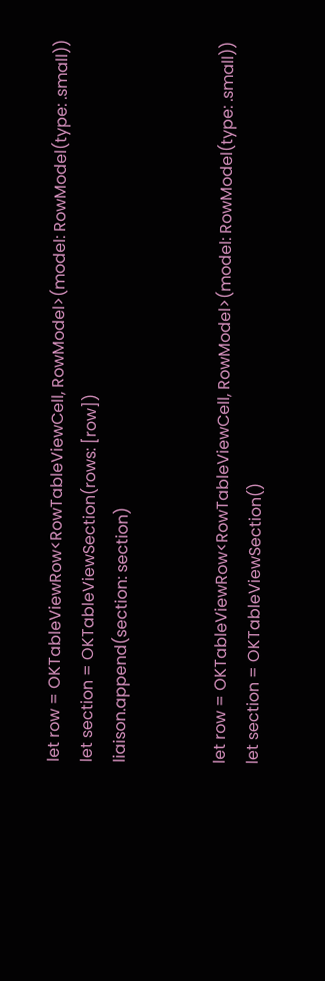let row = OKTableViewRow<RowTableViewCell, RowModel>(model: RowModel(type: .small))
let section = OKTableViewSection(rows: [row])
liaison.append(section: section)


let row = OKTableViewRow<RowTableViewCell, RowModel>(model: RowModel(type: .small))
let section = OKTableViewSection()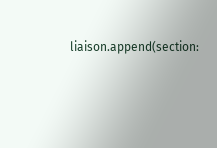liaison.append(section: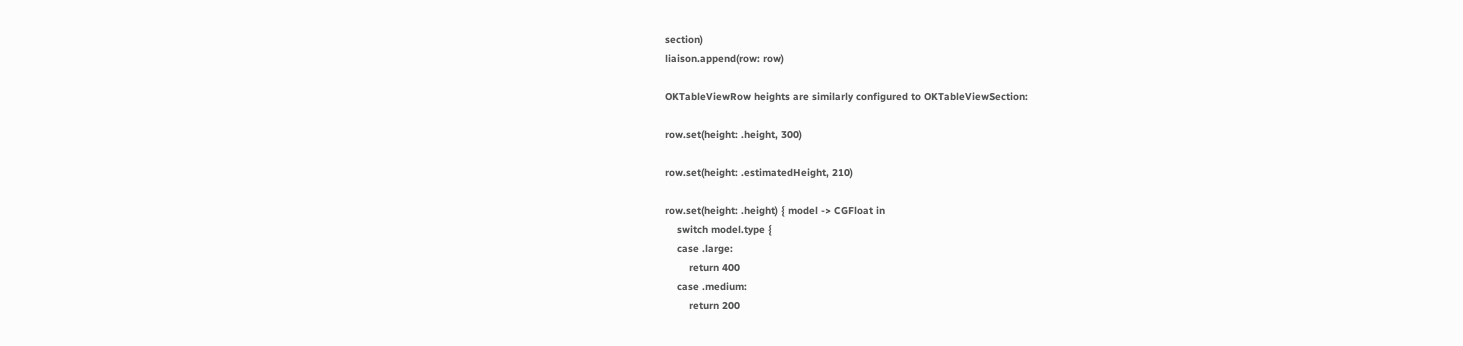section)
liaison.append(row: row)

OKTableViewRow heights are similarly configured to OKTableViewSection:

row.set(height: .height, 300)

row.set(height: .estimatedHeight, 210)

row.set(height: .height) { model -> CGFloat in
    switch model.type {
    case .large:
        return 400
    case .medium:
        return 200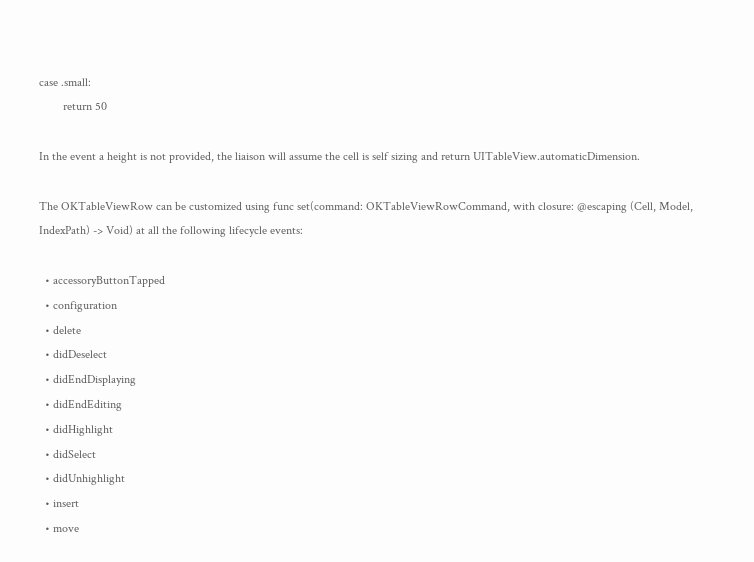case .small:
        return 50

In the event a height is not provided, the liaison will assume the cell is self sizing and return UITableView.automaticDimension.

The OKTableViewRow can be customized using func set(command: OKTableViewRowCommand, with closure: @escaping (Cell, Model, IndexPath) -> Void) at all the following lifecycle events:

  • accessoryButtonTapped
  • configuration
  • delete
  • didDeselect
  • didEndDisplaying
  • didEndEditing
  • didHighlight
  • didSelect
  • didUnhighlight
  • insert
  • move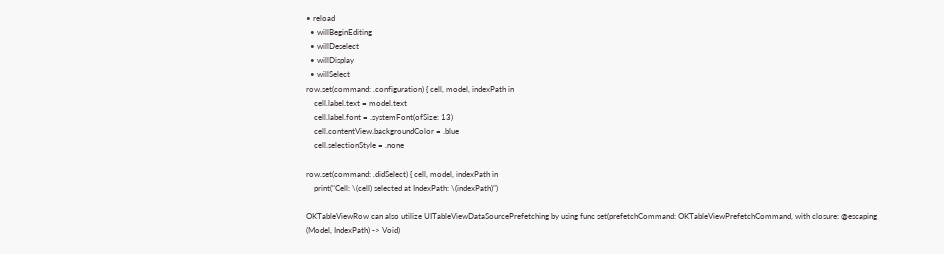• reload
  • willBeginEditing
  • willDeselect
  • willDisplay
  • willSelect
row.set(command: .configuration) { cell, model, indexPath in
    cell.label.text = model.text
    cell.label.font = .systemFont(ofSize: 13)
    cell.contentView.backgroundColor = .blue
    cell.selectionStyle = .none

row.set(command: .didSelect) { cell, model, indexPath in
    print("Cell: \(cell) selected at IndexPath: \(indexPath)")

OKTableViewRow can also utilize UITableViewDataSourcePrefetching by using func set(prefetchCommand: OKTableViewPrefetchCommand, with closure: @escaping (Model, IndexPath) -> Void)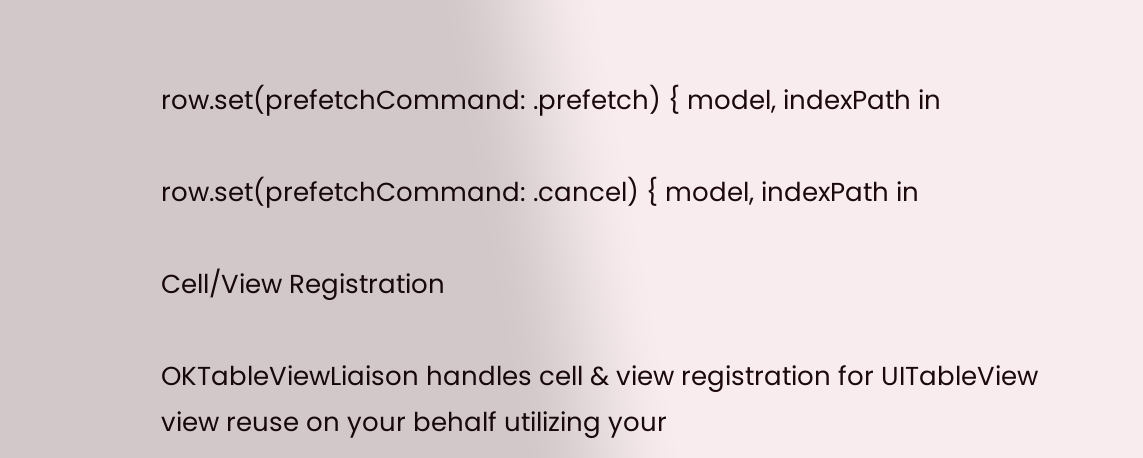row.set(prefetchCommand: .prefetch) { model, indexPath in

row.set(prefetchCommand: .cancel) { model, indexPath in

Cell/View Registration

OKTableViewLiaison handles cell & view registration for UITableView view reuse on your behalf utilizing your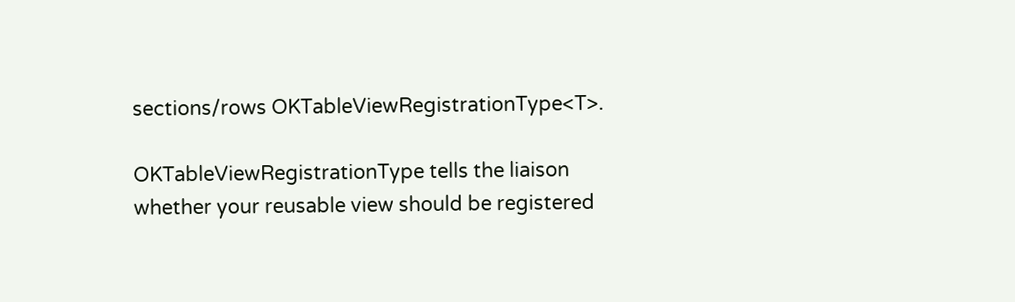sections/rows OKTableViewRegistrationType<T>.

OKTableViewRegistrationType tells the liaison whether your reusable view should be registered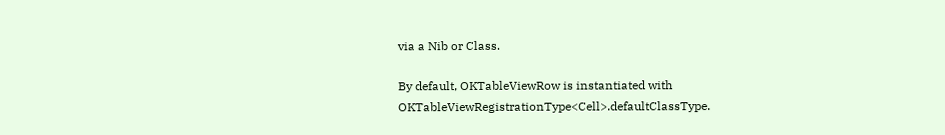via a Nib or Class.

By default, OKTableViewRow is instantiated with OKTableViewRegistrationType<Cell>.defaultClassType.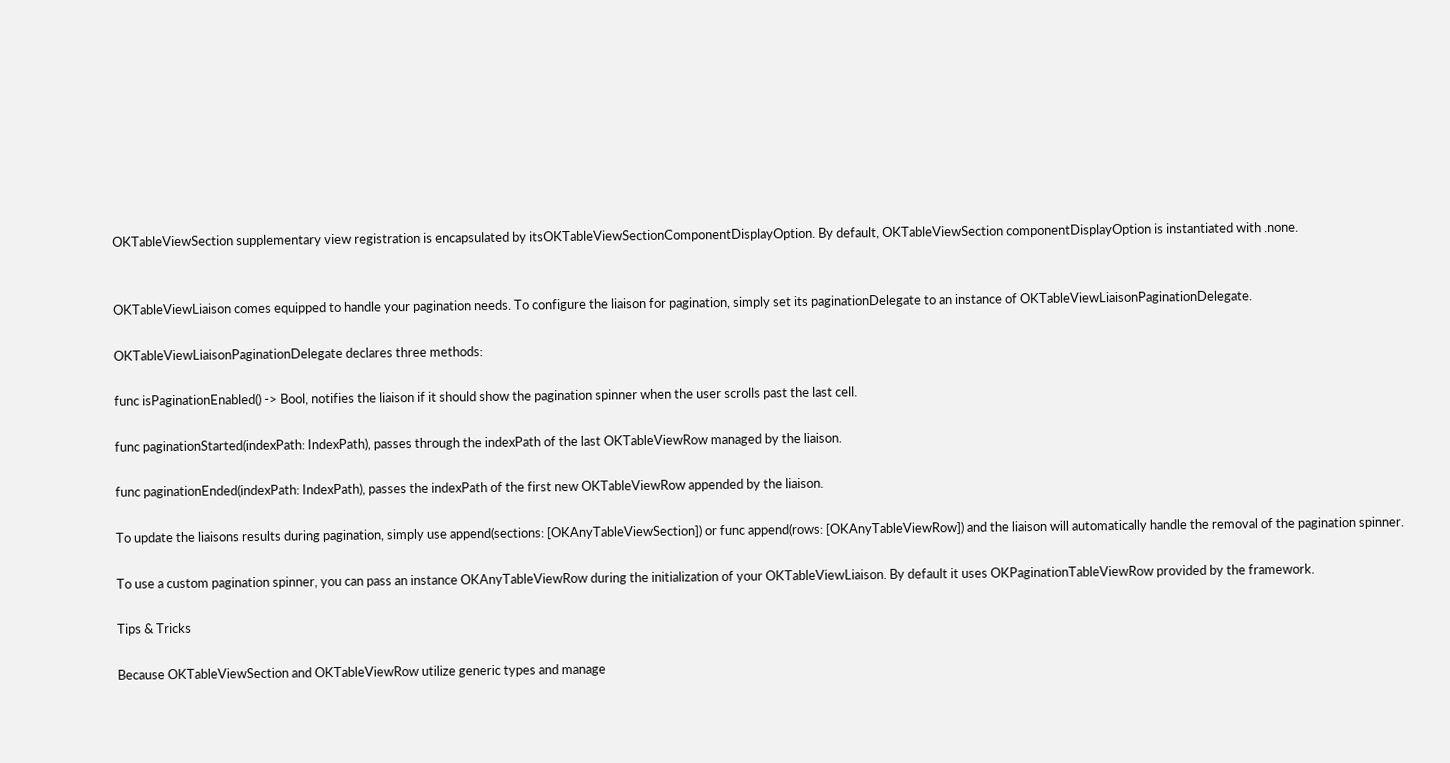OKTableViewSection supplementary view registration is encapsulated by itsOKTableViewSectionComponentDisplayOption. By default, OKTableViewSection componentDisplayOption is instantiated with .none.


OKTableViewLiaison comes equipped to handle your pagination needs. To configure the liaison for pagination, simply set its paginationDelegate to an instance of OKTableViewLiaisonPaginationDelegate.

OKTableViewLiaisonPaginationDelegate declares three methods:

func isPaginationEnabled() -> Bool, notifies the liaison if it should show the pagination spinner when the user scrolls past the last cell.

func paginationStarted(indexPath: IndexPath), passes through the indexPath of the last OKTableViewRow managed by the liaison.

func paginationEnded(indexPath: IndexPath), passes the indexPath of the first new OKTableViewRow appended by the liaison.

To update the liaisons results during pagination, simply use append(sections: [OKAnyTableViewSection]) or func append(rows: [OKAnyTableViewRow]) and the liaison will automatically handle the removal of the pagination spinner.

To use a custom pagination spinner, you can pass an instance OKAnyTableViewRow during the initialization of your OKTableViewLiaison. By default it uses OKPaginationTableViewRow provided by the framework.

Tips & Tricks

Because OKTableViewSection and OKTableViewRow utilize generic types and manage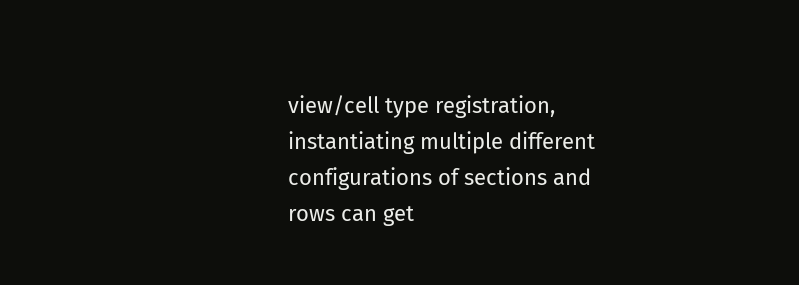view/cell type registration, instantiating multiple different configurations of sections and rows can get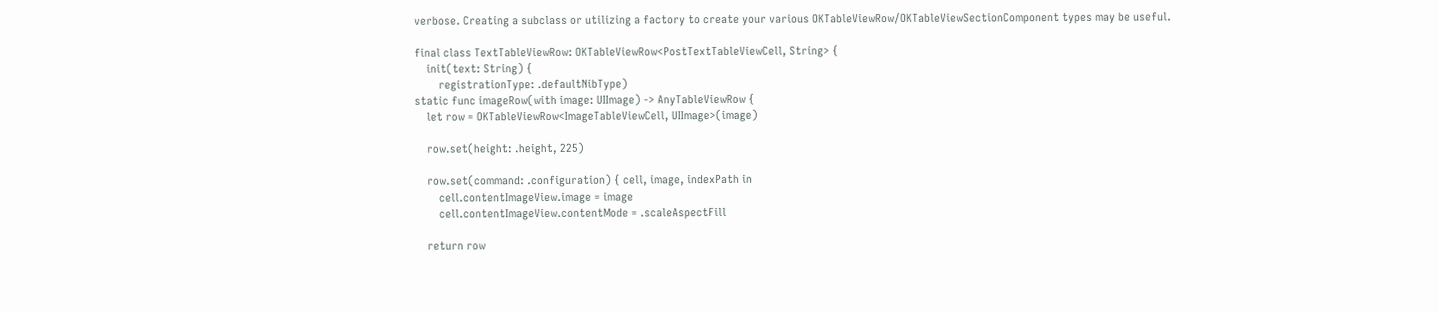verbose. Creating a subclass or utilizing a factory to create your various OKTableViewRow/OKTableViewSectionComponent types may be useful.

final class TextTableViewRow: OKTableViewRow<PostTextTableViewCell, String> {
    init(text: String) {
        registrationType: .defaultNibType)
static func imageRow(with image: UIImage) -> AnyTableViewRow {
    let row = OKTableViewRow<ImageTableViewCell, UIImage>(image)

    row.set(height: .height, 225)

    row.set(command: .configuration) { cell, image, indexPath in
        cell.contentImageView.image = image
        cell.contentImageView.contentMode = .scaleAspectFill

    return row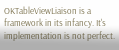OKTableViewLiaison is a framework in its infancy. It's implementation is not perfect.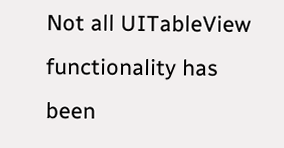Not all UITableView functionality has been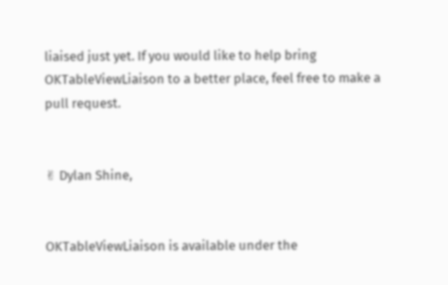liaised just yet. If you would like to help bring OKTableViewLiaison to a better place, feel free to make a pull request.


✌ Dylan Shine,


OKTableViewLiaison is available under the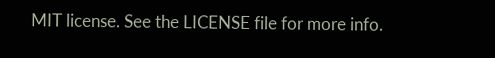MIT license. See the LICENSE file for more info.